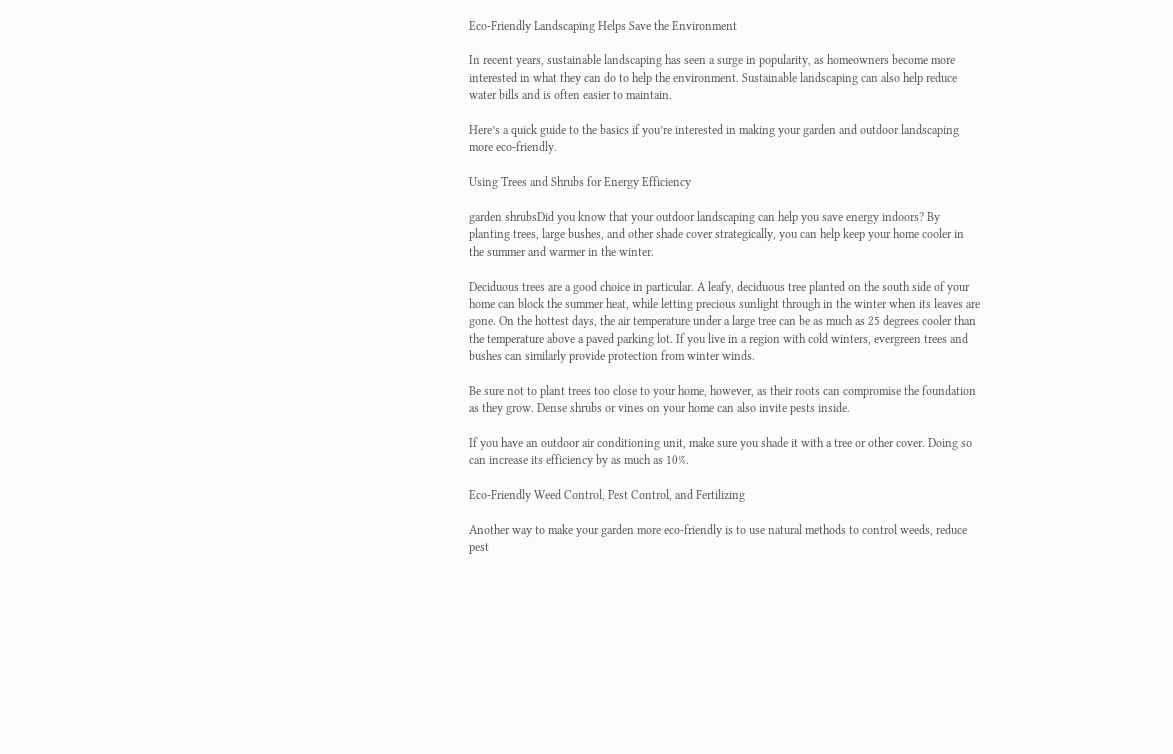Eco-Friendly Landscaping Helps Save the Environment

In recent years, sustainable landscaping has seen a surge in popularity, as homeowners become more interested in what they can do to help the environment. Sustainable landscaping can also help reduce water bills and is often easier to maintain.

Here’s a quick guide to the basics if you’re interested in making your garden and outdoor landscaping more eco-friendly.

Using Trees and Shrubs for Energy Efficiency

garden shrubsDid you know that your outdoor landscaping can help you save energy indoors? By planting trees, large bushes, and other shade cover strategically, you can help keep your home cooler in the summer and warmer in the winter.

Deciduous trees are a good choice in particular. A leafy, deciduous tree planted on the south side of your home can block the summer heat, while letting precious sunlight through in the winter when its leaves are gone. On the hottest days, the air temperature under a large tree can be as much as 25 degrees cooler than the temperature above a paved parking lot. If you live in a region with cold winters, evergreen trees and bushes can similarly provide protection from winter winds.

Be sure not to plant trees too close to your home, however, as their roots can compromise the foundation as they grow. Dense shrubs or vines on your home can also invite pests inside.

If you have an outdoor air conditioning unit, make sure you shade it with a tree or other cover. Doing so can increase its efficiency by as much as 10%.

Eco-Friendly Weed Control, Pest Control, and Fertilizing

Another way to make your garden more eco-friendly is to use natural methods to control weeds, reduce pest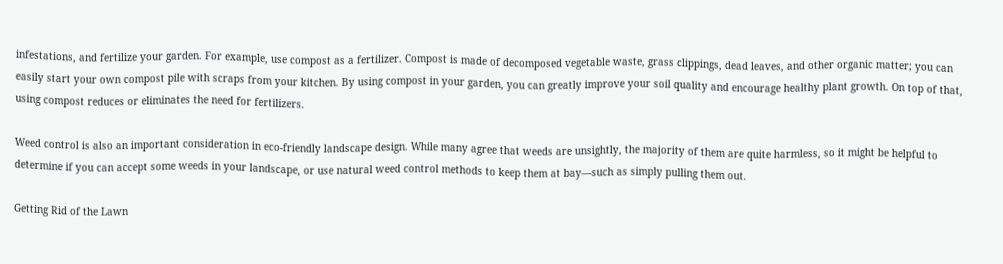infestations, and fertilize your garden. For example, use compost as a fertilizer. Compost is made of decomposed vegetable waste, grass clippings, dead leaves, and other organic matter; you can easily start your own compost pile with scraps from your kitchen. By using compost in your garden, you can greatly improve your soil quality and encourage healthy plant growth. On top of that, using compost reduces or eliminates the need for fertilizers.

Weed control is also an important consideration in eco-friendly landscape design. While many agree that weeds are unsightly, the majority of them are quite harmless, so it might be helpful to determine if you can accept some weeds in your landscape, or use natural weed control methods to keep them at bay—such as simply pulling them out.

Getting Rid of the Lawn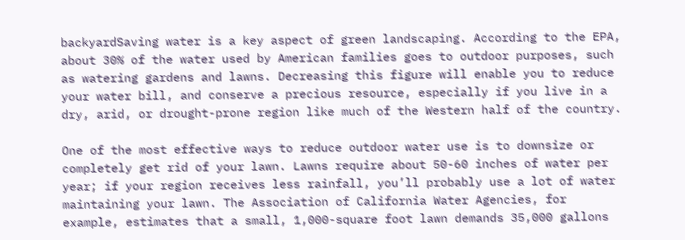backyardSaving water is a key aspect of green landscaping. According to the EPA, about 30% of the water used by American families goes to outdoor purposes, such as watering gardens and lawns. Decreasing this figure will enable you to reduce your water bill, and conserve a precious resource, especially if you live in a dry, arid, or drought-prone region like much of the Western half of the country.

One of the most effective ways to reduce outdoor water use is to downsize or completely get rid of your lawn. Lawns require about 50-60 inches of water per year; if your region receives less rainfall, you’ll probably use a lot of water maintaining your lawn. The Association of California Water Agencies, for example, estimates that a small, 1,000-square foot lawn demands 35,000 gallons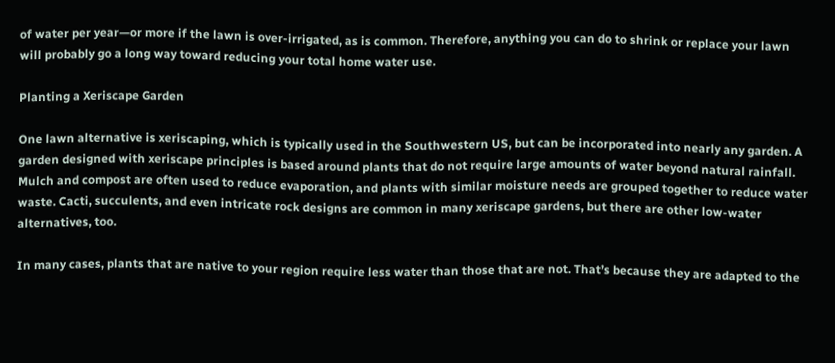of water per year—or more if the lawn is over-irrigated, as is common. Therefore, anything you can do to shrink or replace your lawn will probably go a long way toward reducing your total home water use.

Planting a Xeriscape Garden

One lawn alternative is xeriscaping, which is typically used in the Southwestern US, but can be incorporated into nearly any garden. A garden designed with xeriscape principles is based around plants that do not require large amounts of water beyond natural rainfall. Mulch and compost are often used to reduce evaporation, and plants with similar moisture needs are grouped together to reduce water waste. Cacti, succulents, and even intricate rock designs are common in many xeriscape gardens, but there are other low-water alternatives, too.

In many cases, plants that are native to your region require less water than those that are not. That’s because they are adapted to the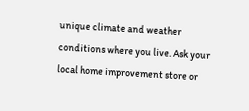unique climate and weather conditions where you live. Ask your local home improvement store or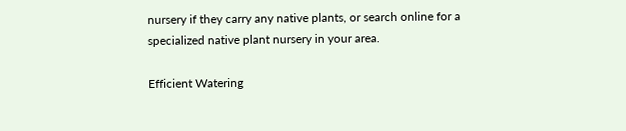nursery if they carry any native plants, or search online for a specialized native plant nursery in your area.

Efficient Watering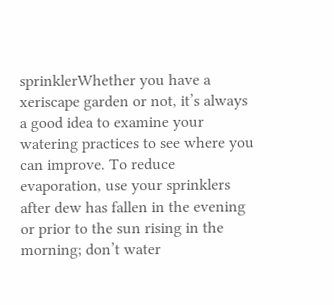sprinklerWhether you have a xeriscape garden or not, it’s always a good idea to examine your watering practices to see where you can improve. To reduce evaporation, use your sprinklers after dew has fallen in the evening or prior to the sun rising in the morning; don’t water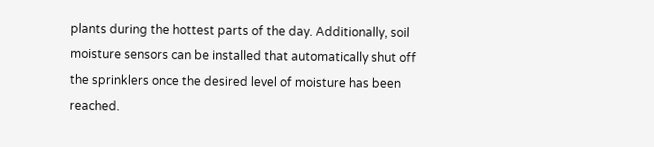plants during the hottest parts of the day. Additionally, soil moisture sensors can be installed that automatically shut off the sprinklers once the desired level of moisture has been reached.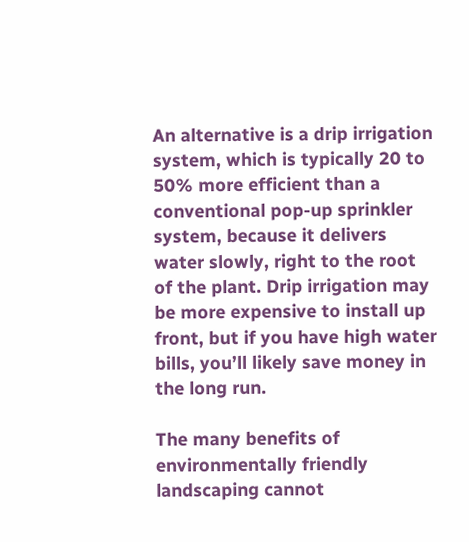An alternative is a drip irrigation system, which is typically 20 to 50% more efficient than a conventional pop-up sprinkler system, because it delivers water slowly, right to the root of the plant. Drip irrigation may be more expensive to install up front, but if you have high water bills, you’ll likely save money in the long run.

The many benefits of environmentally friendly landscaping cannot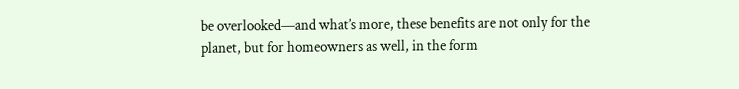be overlooked—and what’s more, these benefits are not only for the planet, but for homeowners as well, in the form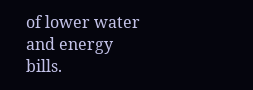of lower water and energy bills.